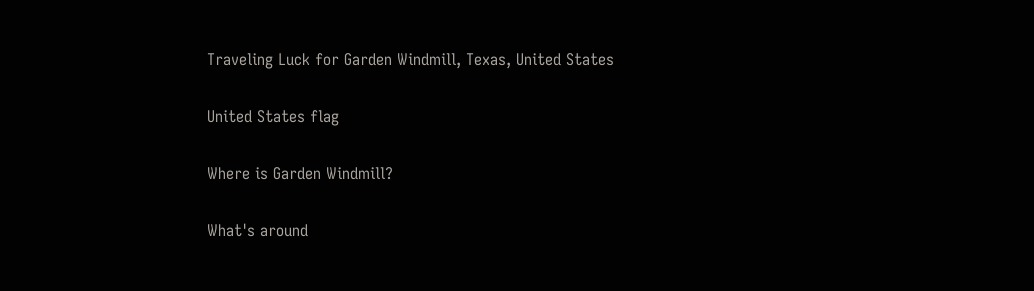Traveling Luck for Garden Windmill, Texas, United States

United States flag

Where is Garden Windmill?

What's around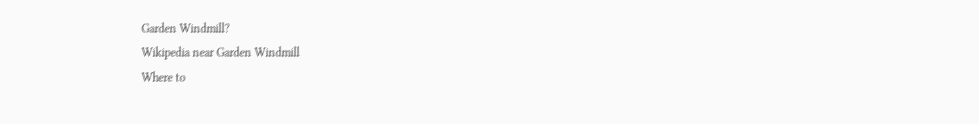Garden Windmill?
Wikipedia near Garden Windmill
Where to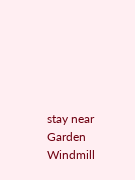stay near Garden Windmill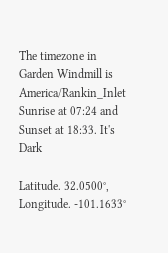The timezone in Garden Windmill is America/Rankin_Inlet
Sunrise at 07:24 and Sunset at 18:33. It's Dark

Latitude. 32.0500°, Longitude. -101.1633°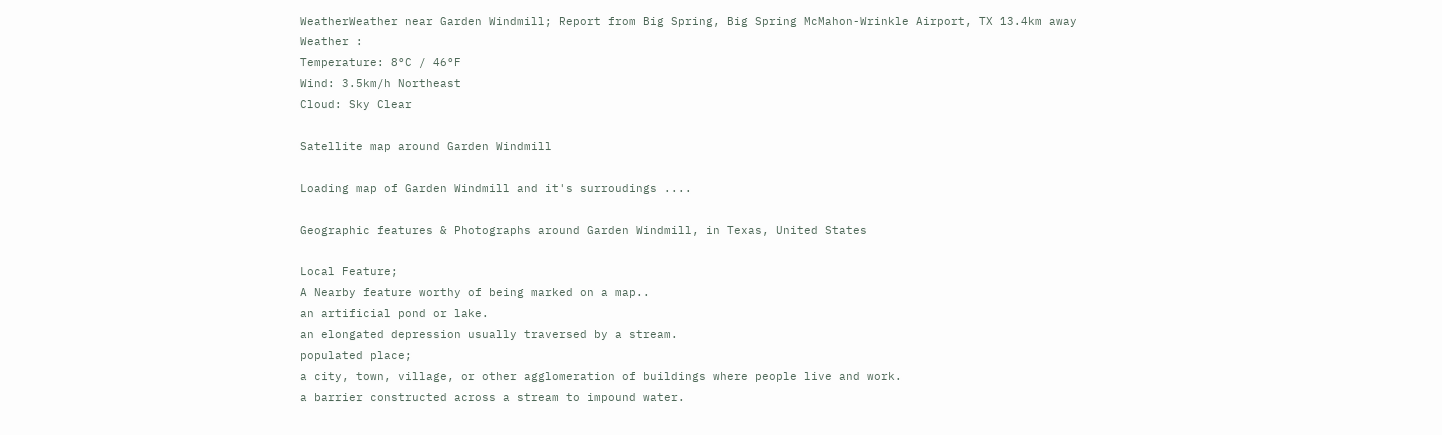WeatherWeather near Garden Windmill; Report from Big Spring, Big Spring McMahon-Wrinkle Airport, TX 13.4km away
Weather :
Temperature: 8°C / 46°F
Wind: 3.5km/h Northeast
Cloud: Sky Clear

Satellite map around Garden Windmill

Loading map of Garden Windmill and it's surroudings ....

Geographic features & Photographs around Garden Windmill, in Texas, United States

Local Feature;
A Nearby feature worthy of being marked on a map..
an artificial pond or lake.
an elongated depression usually traversed by a stream.
populated place;
a city, town, village, or other agglomeration of buildings where people live and work.
a barrier constructed across a stream to impound water.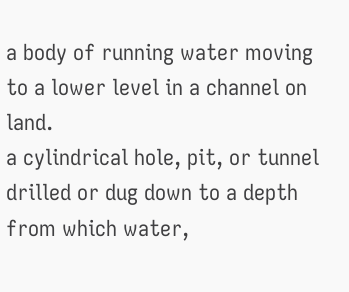a body of running water moving to a lower level in a channel on land.
a cylindrical hole, pit, or tunnel drilled or dug down to a depth from which water,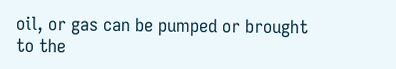oil, or gas can be pumped or brought to the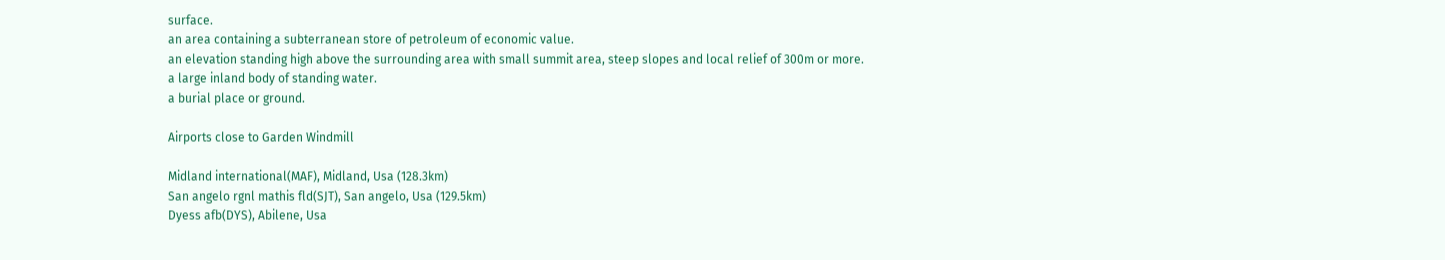surface.
an area containing a subterranean store of petroleum of economic value.
an elevation standing high above the surrounding area with small summit area, steep slopes and local relief of 300m or more.
a large inland body of standing water.
a burial place or ground.

Airports close to Garden Windmill

Midland international(MAF), Midland, Usa (128.3km)
San angelo rgnl mathis fld(SJT), San angelo, Usa (129.5km)
Dyess afb(DYS), Abilene, Usa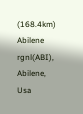(168.4km)
Abilene rgnl(ABI), Abilene, Usa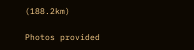(188.2km)

Photos provided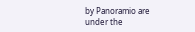by Panoramio are under the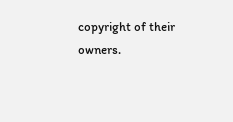copyright of their owners.